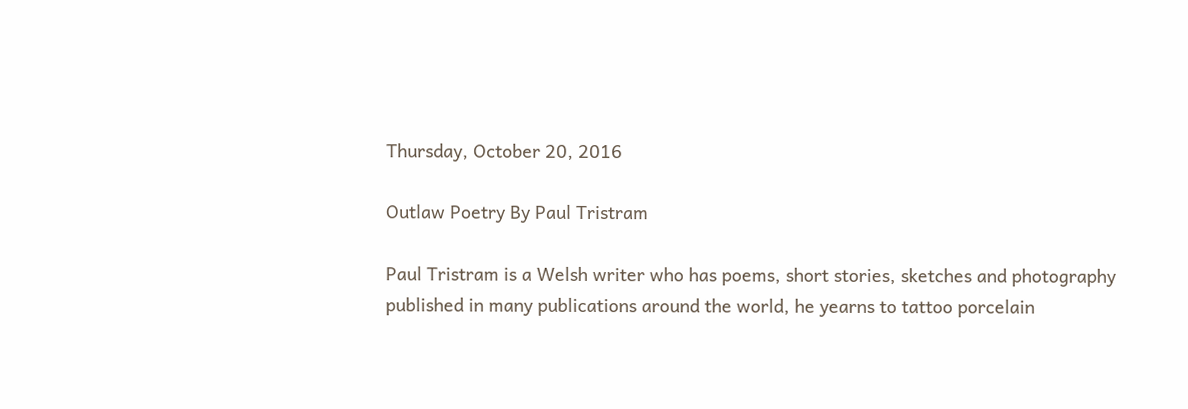Thursday, October 20, 2016

Outlaw Poetry By Paul Tristram

Paul Tristram is a Welsh writer who has poems, short stories, sketches and photography
published in many publications around the world, he yearns to tattoo porcelain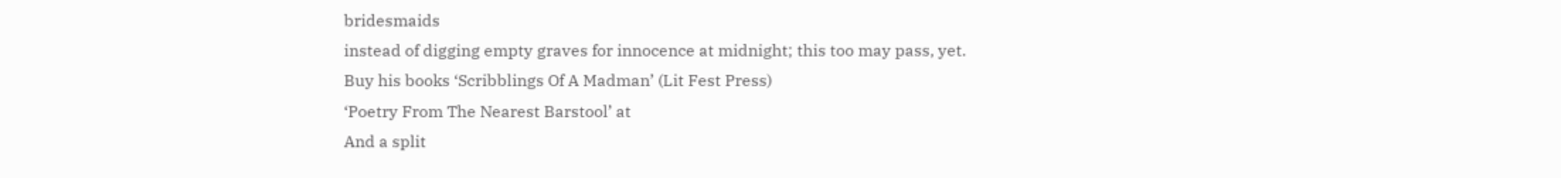bridesmaids
instead of digging empty graves for innocence at midnight; this too may pass, yet.
Buy his books ‘Scribblings Of A Madman’ (Lit Fest Press)
‘Poetry From The Nearest Barstool’ at
And a split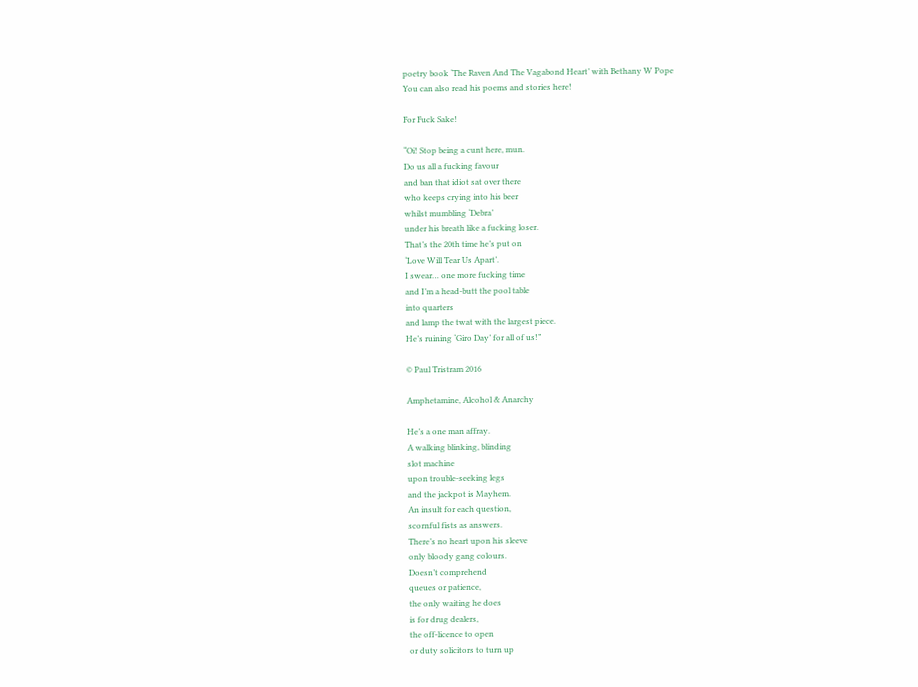poetry book ‘The Raven And The Vagabond Heart’ with Bethany W Pope
You can also read his poems and stories here!

For Fuck Sake!

“Oi! Stop being a cunt here, mun.
Do us all a fucking favour
and ban that idiot sat over there
who keeps crying into his beer
whilst mumbling ‘Debra’
under his breath like a fucking loser.
That’s the 20th time he’s put on
‘Love Will Tear Us Apart’.
I swear… one more fucking time
and I’m a head-butt the pool table
into quarters
and lamp the twat with the largest piece.
He’s ruining ‘Giro Day’ for all of us!”

© Paul Tristram 2016

Amphetamine, Alcohol & Anarchy

He’s a one man affray.
A walking blinking, blinding
slot machine
upon trouble-seeking legs
and the jackpot is Mayhem.
An insult for each question,
scornful fists as answers.
There’s no heart upon his sleeve
only bloody gang colours.
Doesn’t comprehend
queues or patience,
the only waiting he does
is for drug dealers,
the off-licence to open
or duty solicitors to turn up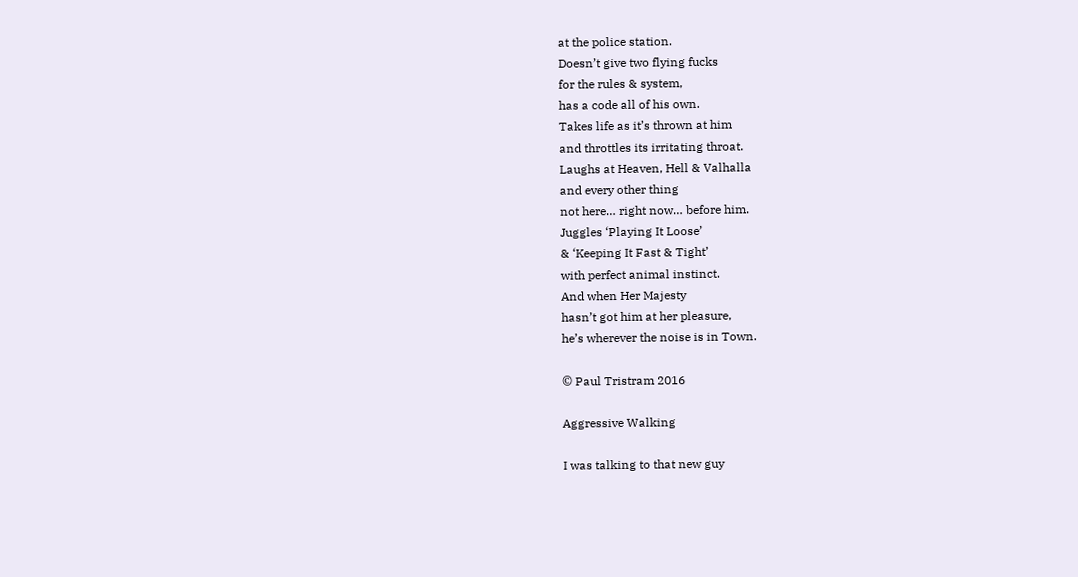at the police station.
Doesn’t give two flying fucks
for the rules & system,
has a code all of his own.
Takes life as it’s thrown at him
and throttles its irritating throat.
Laughs at Heaven, Hell & Valhalla
and every other thing
not here… right now… before him.
Juggles ‘Playing It Loose’
& ‘Keeping It Fast & Tight’
with perfect animal instinct.
And when Her Majesty
hasn’t got him at her pleasure,
he’s wherever the noise is in Town.

© Paul Tristram 2016

Aggressive Walking

I was talking to that new guy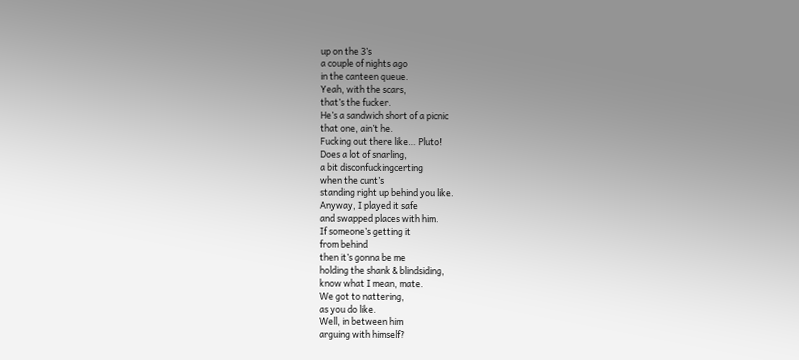up on the 3’s
a couple of nights ago
in the canteen queue.
Yeah, with the scars,
that’s the fucker.
He’s a sandwich short of a picnic
that one, ain’t he.
Fucking out there like… Pluto!
Does a lot of snarling,
a bit disconfuckingcerting
when the cunt’s
standing right up behind you like.
Anyway, I played it safe
and swapped places with him.
If someone’s getting it
from behind
then it’s gonna be me
holding the shank & blindsiding,
know what I mean, mate.
We got to nattering,
as you do like.
Well, in between him
arguing with himself?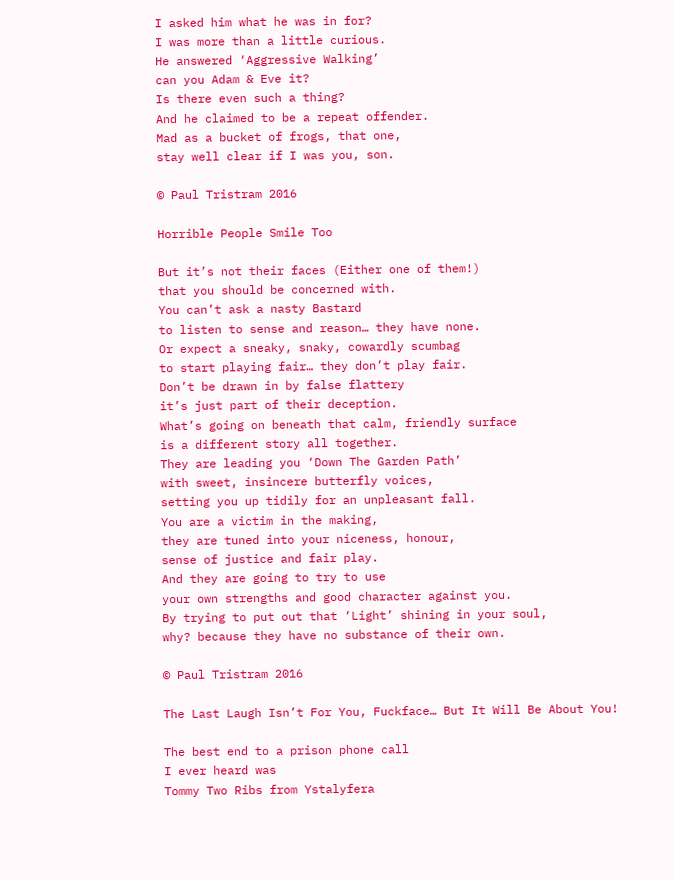I asked him what he was in for?
I was more than a little curious.
He answered ‘Aggressive Walking’
can you Adam & Eve it?
Is there even such a thing?
And he claimed to be a repeat offender.
Mad as a bucket of frogs, that one,
stay well clear if I was you, son.

© Paul Tristram 2016

Horrible People Smile Too

But it’s not their faces (Either one of them!)
that you should be concerned with.
You can’t ask a nasty Bastard
to listen to sense and reason… they have none.
Or expect a sneaky, snaky, cowardly scumbag
to start playing fair… they don’t play fair.
Don’t be drawn in by false flattery
it’s just part of their deception.
What’s going on beneath that calm, friendly surface
is a different story all together.
They are leading you ‘Down The Garden Path’
with sweet, insincere butterfly voices,
setting you up tidily for an unpleasant fall.
You are a victim in the making,
they are tuned into your niceness, honour,
sense of justice and fair play.
And they are going to try to use
your own strengths and good character against you.
By trying to put out that ‘Light’ shining in your soul,
why? because they have no substance of their own.

© Paul Tristram 2016

The Last Laugh Isn’t For You, Fuckface… But It Will Be About You!

The best end to a prison phone call
I ever heard was
Tommy Two Ribs from Ystalyfera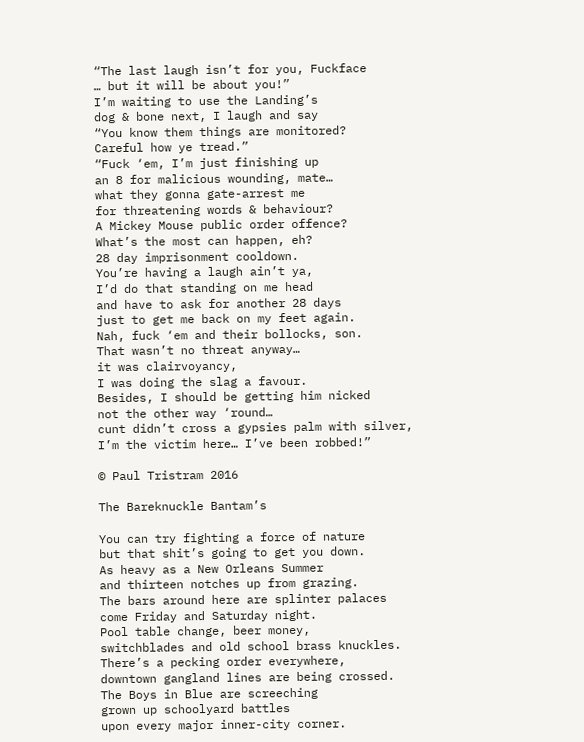“The last laugh isn’t for you, Fuckface
… but it will be about you!”
I’m waiting to use the Landing’s
dog & bone next, I laugh and say
“You know them things are monitored?
Careful how ye tread.”
“Fuck ‘em, I’m just finishing up
an 8 for malicious wounding, mate…
what they gonna gate-arrest me
for threatening words & behaviour?
A Mickey Mouse public order offence?
What’s the most can happen, eh?
28 day imprisonment cooldown.
You’re having a laugh ain’t ya,
I’d do that standing on me head
and have to ask for another 28 days
just to get me back on my feet again.
Nah, fuck ‘em and their bollocks, son.
That wasn’t no threat anyway…
it was clairvoyancy,
I was doing the slag a favour.
Besides, I should be getting him nicked
not the other way ‘round…
cunt didn’t cross a gypsies palm with silver,
I’m the victim here… I’ve been robbed!”

© Paul Tristram 2016

The Bareknuckle Bantam’s

You can try fighting a force of nature
but that shit’s going to get you down.
As heavy as a New Orleans Summer
and thirteen notches up from grazing.
The bars around here are splinter palaces
come Friday and Saturday night.
Pool table change, beer money,
switchblades and old school brass knuckles.
There’s a pecking order everywhere,
downtown gangland lines are being crossed.
The Boys in Blue are screeching
grown up schoolyard battles
upon every major inner-city corner.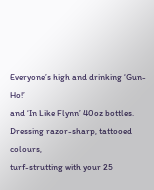Everyone’s high and drinking ‘Gun-Ho!’
and ‘In Like Flynn’ 40oz bottles.
Dressing razor-sharp, tattooed colours,
turf-strutting with your 25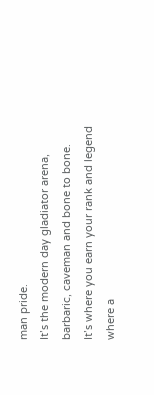man pride.
It’s the modern day gladiator arena,
barbaric, caveman and bone to bone.
It’s where you earn your rank and legend
where a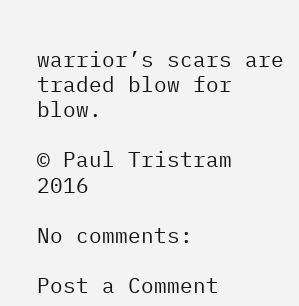warrior’s scars are traded blow for blow.

© Paul Tristram 2016

No comments:

Post a Comment